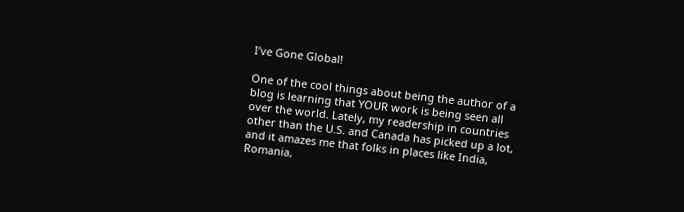I’ve Gone Global!

One of the cool things about being the author of a blog is learning that YOUR work is being seen all over the world. Lately, my readership in countries other than the U.S. and Canada has picked up a lot, and it amazes me that folks in places like India, Romania,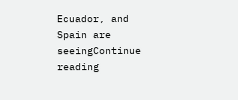Ecuador, and Spain are seeingContinue reading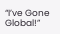“I’ve Gone Global!”